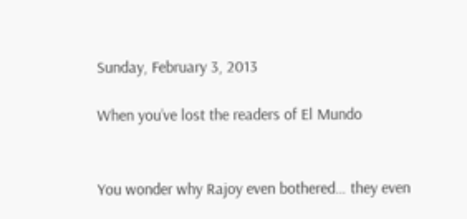Sunday, February 3, 2013

When you’ve lost the readers of El Mundo


You wonder why Rajoy even bothered… they even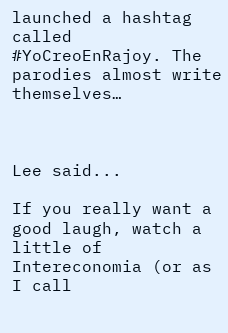launched a hashtag called #YoCreoEnRajoy. The parodies almost write themselves…



Lee said...

If you really want a good laugh, watch a little of Intereconomia (or as I call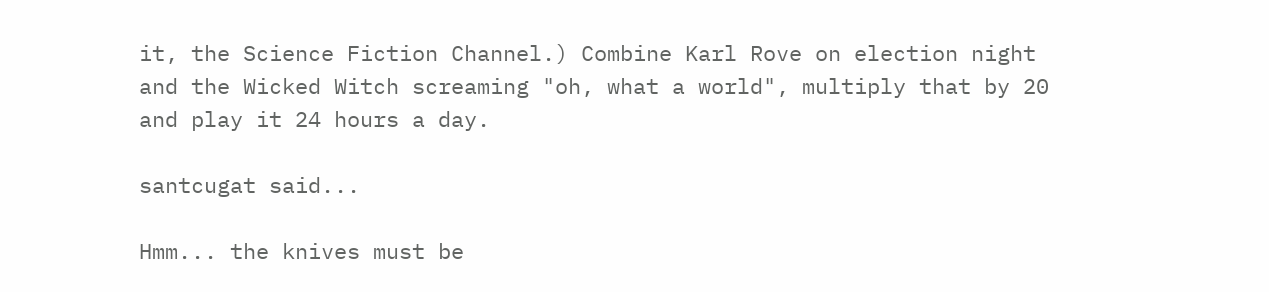it, the Science Fiction Channel.) Combine Karl Rove on election night and the Wicked Witch screaming "oh, what a world", multiply that by 20 and play it 24 hours a day.

santcugat said...

Hmm... the knives must be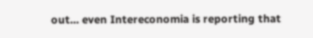out... even Intereconomia is reporting that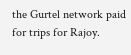the Gurtel network paid for trips for Rajoy.